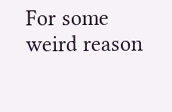For some weird reason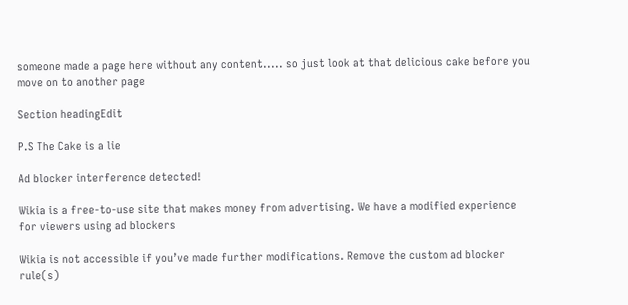someone made a page here without any content..... so just look at that delicious cake before you move on to another page

Section headingEdit

P.S The Cake is a lie

Ad blocker interference detected!

Wikia is a free-to-use site that makes money from advertising. We have a modified experience for viewers using ad blockers

Wikia is not accessible if you’ve made further modifications. Remove the custom ad blocker rule(s)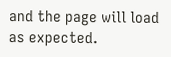and the page will load as expected.